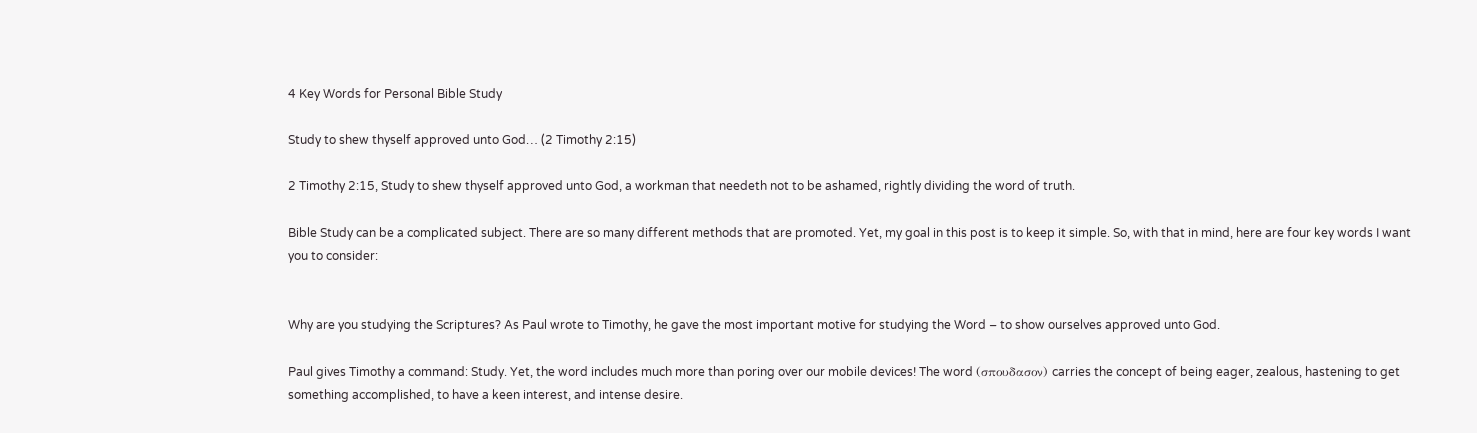4 Key Words for Personal Bible Study

Study to shew thyself approved unto God… (2 Timothy 2:15)

2 Timothy 2:15, Study to shew thyself approved unto God, a workman that needeth not to be ashamed, rightly dividing the word of truth.

Bible Study can be a complicated subject. There are so many different methods that are promoted. Yet, my goal in this post is to keep it simple. So, with that in mind, here are four key words I want you to consider:


Why are you studying the Scriptures? As Paul wrote to Timothy, he gave the most important motive for studying the Word – to show ourselves approved unto God.

Paul gives Timothy a command: Study. Yet, the word includes much more than poring over our mobile devices! The word (σπουδασον) carries the concept of being eager, zealous, hastening to get something accomplished, to have a keen interest, and intense desire.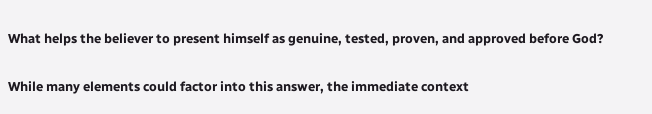What helps the believer to present himself as genuine, tested, proven, and approved before God?

While many elements could factor into this answer, the immediate context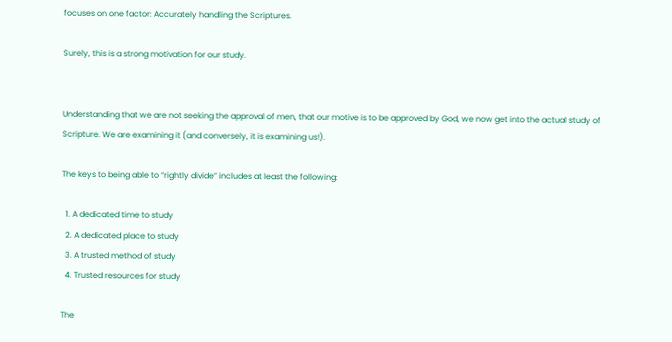focuses on one factor: Accurately handling the Scriptures.

Surely, this is a strong motivation for our study.


Understanding that we are not seeking the approval of men, that our motive is to be approved by God, we now get into the actual study of Scripture. We are examining it (and conversely, it is examining us!).

The keys to being able to “rightly divide” includes at least the following:

  1. A dedicated time to study
  2. A dedicated place to study
  3. A trusted method of study
  4. Trusted resources for study

The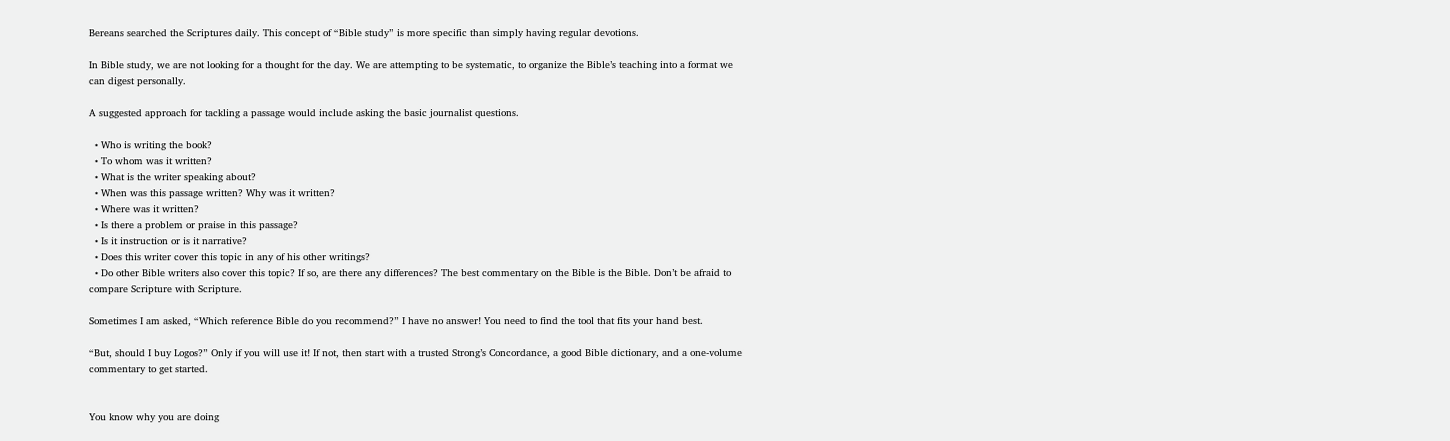Bereans searched the Scriptures daily. This concept of “Bible study” is more specific than simply having regular devotions.

In Bible study, we are not looking for a thought for the day. We are attempting to be systematic, to organize the Bible’s teaching into a format we can digest personally.

A suggested approach for tackling a passage would include asking the basic journalist questions.

  • Who is writing the book?
  • To whom was it written?
  • What is the writer speaking about?
  • When was this passage written? Why was it written?
  • Where was it written?
  • Is there a problem or praise in this passage?
  • Is it instruction or is it narrative?
  • Does this writer cover this topic in any of his other writings?
  • Do other Bible writers also cover this topic? If so, are there any differences? The best commentary on the Bible is the Bible. Don’t be afraid to compare Scripture with Scripture.

Sometimes I am asked, “Which reference Bible do you recommend?” I have no answer! You need to find the tool that fits your hand best.

“But, should I buy Logos?” Only if you will use it! If not, then start with a trusted Strong’s Concordance, a good Bible dictionary, and a one-volume commentary to get started.


You know why you are doing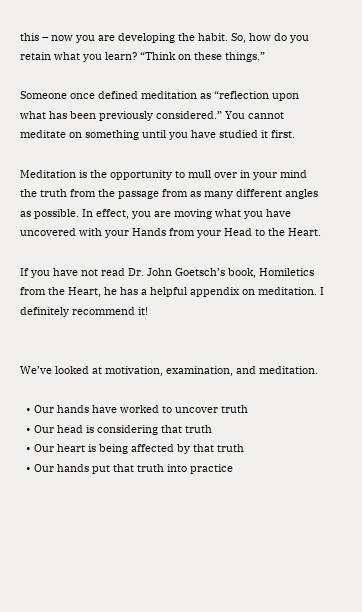this – now you are developing the habit. So, how do you retain what you learn? “Think on these things.”

Someone once defined meditation as “reflection upon what has been previously considered.” You cannot meditate on something until you have studied it first.

Meditation is the opportunity to mull over in your mind the truth from the passage from as many different angles as possible. In effect, you are moving what you have uncovered with your Hands from your Head to the Heart.

If you have not read Dr. John Goetsch’s book, Homiletics from the Heart, he has a helpful appendix on meditation. I definitely recommend it!


We’ve looked at motivation, examination, and meditation.

  • Our hands have worked to uncover truth
  • Our head is considering that truth
  • Our heart is being affected by that truth
  • Our hands put that truth into practice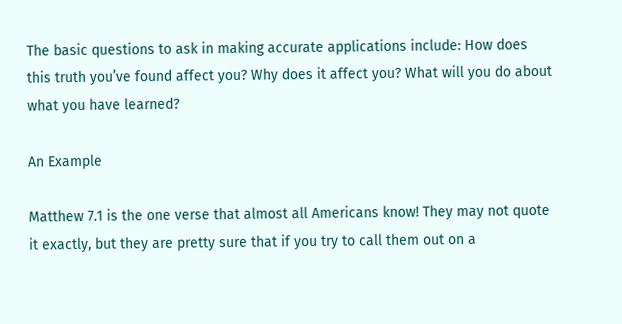The basic questions to ask in making accurate applications include: How does this truth you’ve found affect you? Why does it affect you? What will you do about what you have learned?

An Example

Matthew 7.1 is the one verse that almost all Americans know! They may not quote it exactly, but they are pretty sure that if you try to call them out on a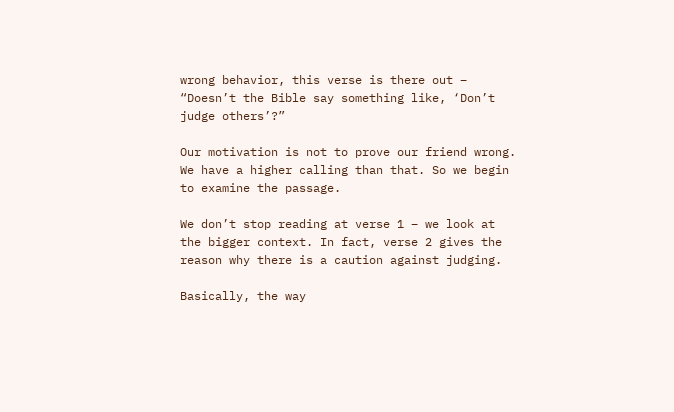wrong behavior, this verse is there out – “Doesn’t the Bible say something like, ‘Don’t judge others’?”

Our motivation is not to prove our friend wrong. We have a higher calling than that. So we begin to examine the passage.

We don’t stop reading at verse 1 – we look at the bigger context. In fact, verse 2 gives the reason why there is a caution against judging.

Basically, the way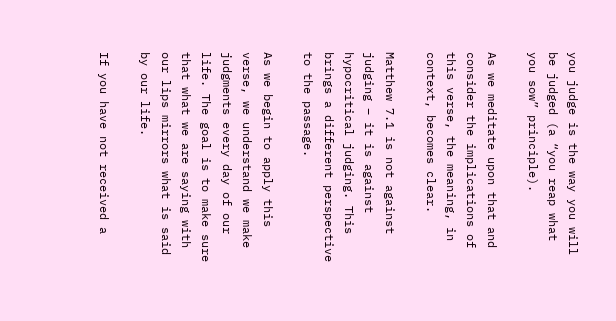you judge is the way you will be judged (a “you reap what you sow” principle).

As we meditate upon that and consider the implications of this verse, the meaning, in context, becomes clear.

Matthew 7.1 is not against judging – it is against hypocritical judging. This brings a different perspective to the passage.

As we begin to apply this verse, we understand we make judgments every day of our life. The goal is to make sure that what we are saying with our lips mirrors what is said by our life.

If you have not received a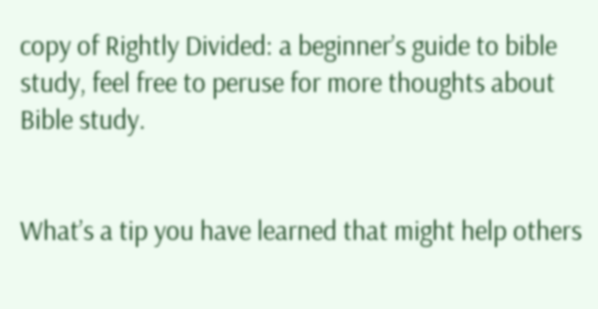copy of Rightly Divided: a beginner’s guide to bible study, feel free to peruse for more thoughts about Bible study.


What’s a tip you have learned that might help others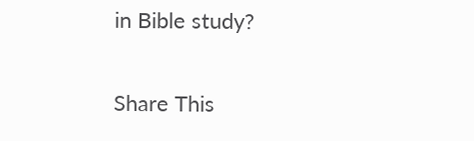in Bible study?

Share This